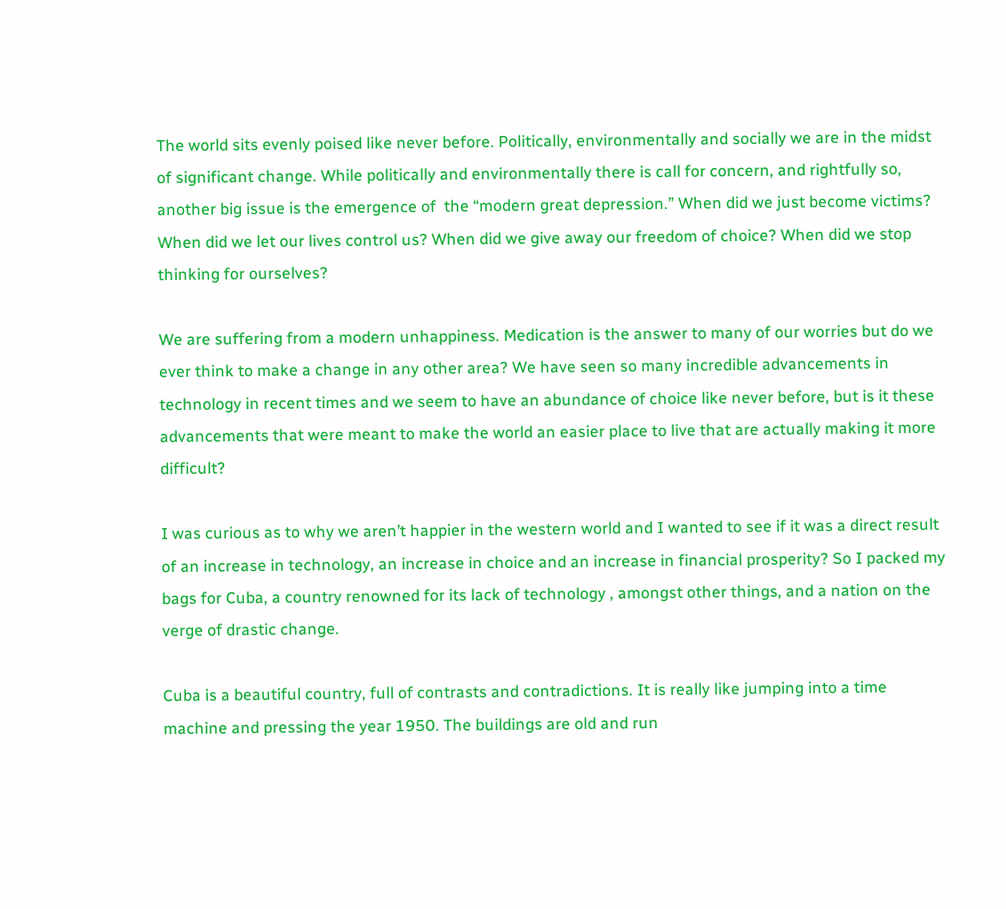The world sits evenly poised like never before. Politically, environmentally and socially we are in the midst of significant change. While politically and environmentally there is call for concern, and rightfully so, another big issue is the emergence of  the “modern great depression.” When did we just become victims? When did we let our lives control us? When did we give away our freedom of choice? When did we stop thinking for ourselves?

We are suffering from a modern unhappiness. Medication is the answer to many of our worries but do we ever think to make a change in any other area? We have seen so many incredible advancements in technology in recent times and we seem to have an abundance of choice like never before, but is it these advancements that were meant to make the world an easier place to live that are actually making it more difficult?

I was curious as to why we aren’t happier in the western world and I wanted to see if it was a direct result of an increase in technology, an increase in choice and an increase in financial prosperity? So I packed my bags for Cuba, a country renowned for its lack of technology , amongst other things, and a nation on the verge of drastic change.

Cuba is a beautiful country, full of contrasts and contradictions. It is really like jumping into a time machine and pressing the year 1950. The buildings are old and run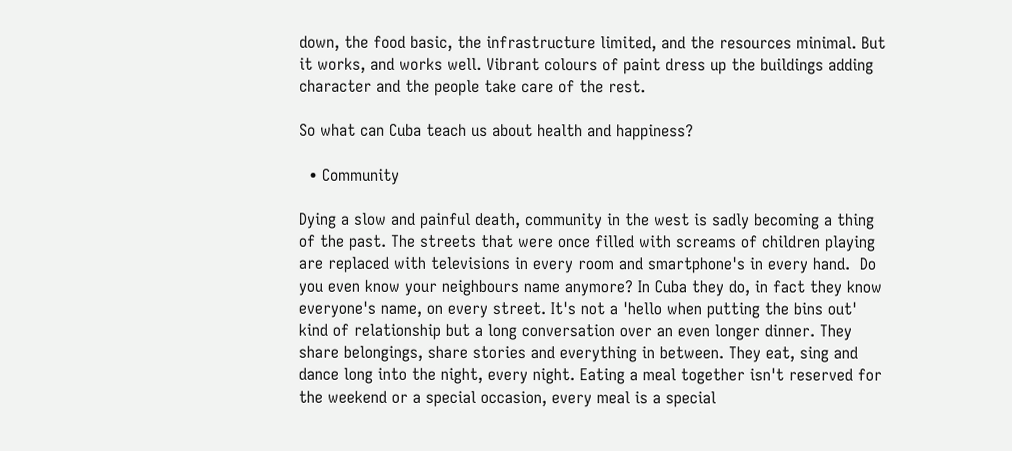down, the food basic, the infrastructure limited, and the resources minimal. But it works, and works well. Vibrant colours of paint dress up the buildings adding character and the people take care of the rest.

So what can Cuba teach us about health and happiness?

  • Community

Dying a slow and painful death, community in the west is sadly becoming a thing of the past. The streets that were once filled with screams of children playing are replaced with televisions in every room and smartphone's in every hand.  Do you even know your neighbours name anymore? In Cuba they do, in fact they know everyone's name, on every street. It's not a 'hello when putting the bins out' kind of relationship but a long conversation over an even longer dinner. They share belongings, share stories and everything in between. They eat, sing and dance long into the night, every night. Eating a meal together isn't reserved for the weekend or a special occasion, every meal is a special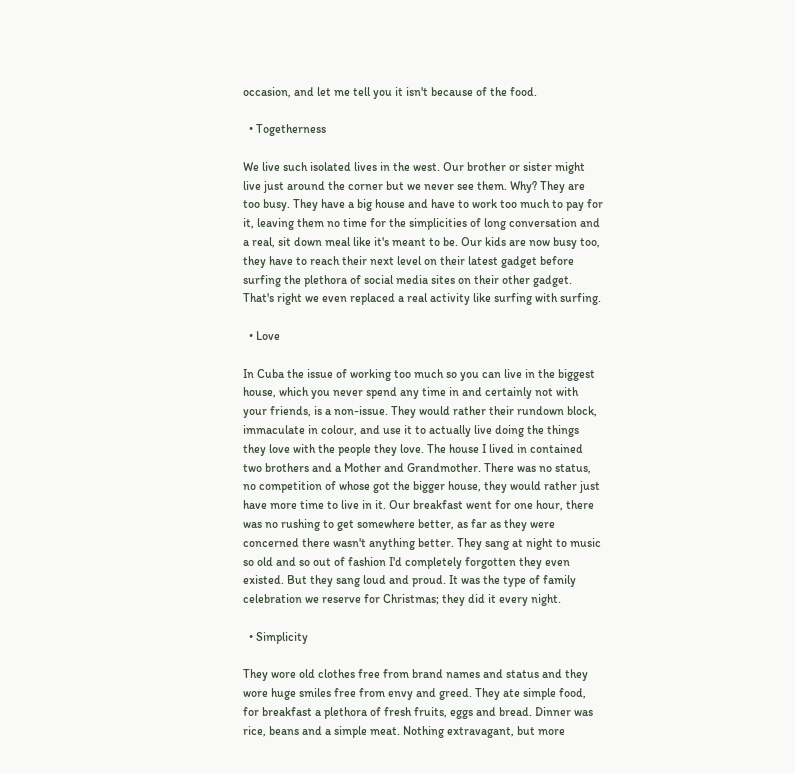occasion, and let me tell you it isn't because of the food.

  • Togetherness

We live such isolated lives in the west. Our brother or sister might live just around the corner but we never see them. Why? They are too busy. They have a big house and have to work too much to pay for it, leaving them no time for the simplicities of long conversation and a real, sit down meal like it's meant to be. Our kids are now busy too, they have to reach their next level on their latest gadget before surfing the plethora of social media sites on their other gadget. That's right we even replaced a real activity like surfing with surfing.

  • Love

In Cuba the issue of working too much so you can live in the biggest house, which you never spend any time in and certainly not with your friends, is a non-issue. They would rather their rundown block, immaculate in colour, and use it to actually live doing the things they love with the people they love. The house I lived in contained two brothers and a Mother and Grandmother. There was no status, no competition of whose got the bigger house, they would rather just have more time to live in it. Our breakfast went for one hour, there was no rushing to get somewhere better, as far as they were concerned there wasn't anything better. They sang at night to music so old and so out of fashion I'd completely forgotten they even existed. But they sang loud and proud. It was the type of family celebration we reserve for Christmas; they did it every night.

  • Simplicity

They wore old clothes free from brand names and status and they wore huge smiles free from envy and greed. They ate simple food, for breakfast a plethora of fresh fruits, eggs and bread. Dinner was rice, beans and a simple meat. Nothing extravagant, but more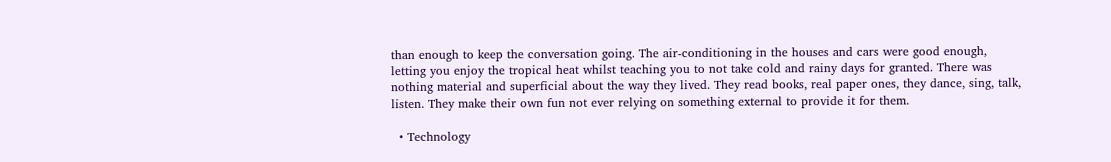than enough to keep the conversation going. The air-conditioning in the houses and cars were good enough, letting you enjoy the tropical heat whilst teaching you to not take cold and rainy days for granted. There was nothing material and superficial about the way they lived. They read books, real paper ones, they dance, sing, talk, listen. They make their own fun not ever relying on something external to provide it for them.

  • Technology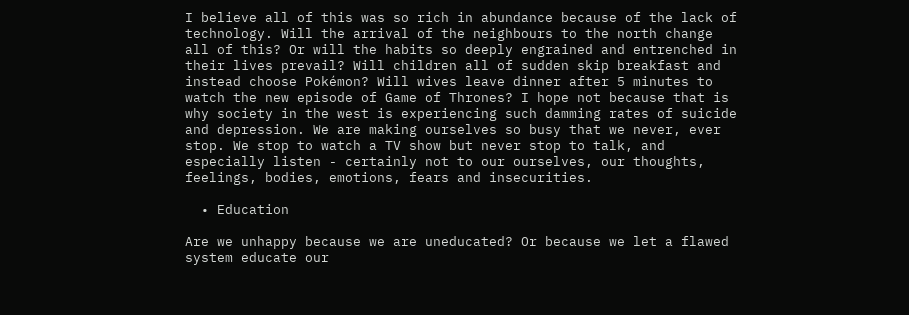I believe all of this was so rich in abundance because of the lack of technology. Will the arrival of the neighbours to the north change all of this? Or will the habits so deeply engrained and entrenched in their lives prevail? Will children all of sudden skip breakfast and instead choose Pokémon? Will wives leave dinner after 5 minutes to watch the new episode of Game of Thrones? I hope not because that is why society in the west is experiencing such damming rates of suicide and depression. We are making ourselves so busy that we never, ever stop. We stop to watch a TV show but never stop to talk, and especially listen - certainly not to our ourselves, our thoughts, feelings, bodies, emotions, fears and insecurities.

  • Education

Are we unhappy because we are uneducated? Or because we let a flawed system educate our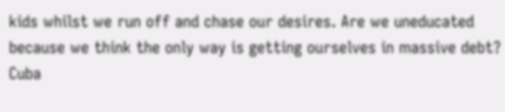kids whilst we run off and chase our desires. Are we uneducated because we think the only way is getting ourselves in massive debt? Cuba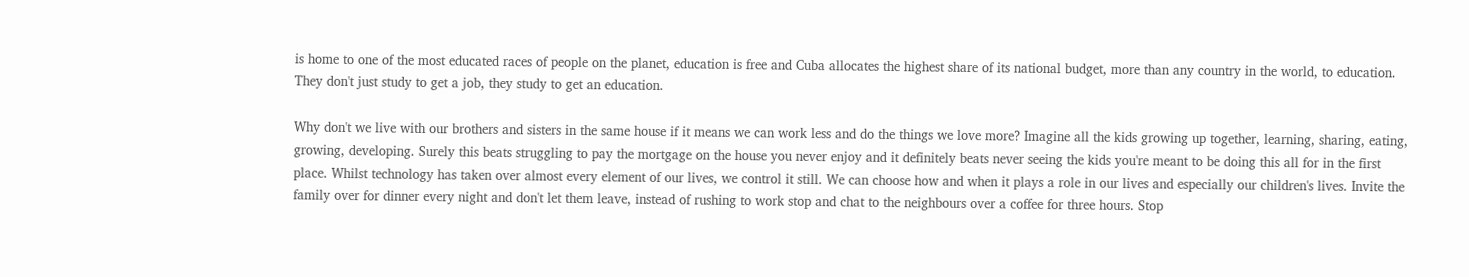is home to one of the most educated races of people on the planet, education is free and Cuba allocates the highest share of its national budget, more than any country in the world, to education. They don't just study to get a job, they study to get an education.

Why don't we live with our brothers and sisters in the same house if it means we can work less and do the things we love more? Imagine all the kids growing up together, learning, sharing, eating, growing, developing. Surely this beats struggling to pay the mortgage on the house you never enjoy and it definitely beats never seeing the kids you're meant to be doing this all for in the first place. Whilst technology has taken over almost every element of our lives, we control it still. We can choose how and when it plays a role in our lives and especially our children's lives. Invite the family over for dinner every night and don't let them leave, instead of rushing to work stop and chat to the neighbours over a coffee for three hours. Stop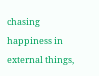chasing happiness in external things,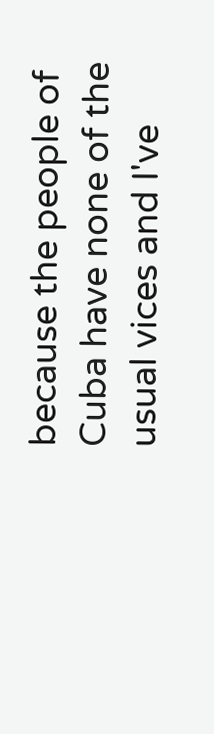because the people of Cuba have none of the usual vices and I've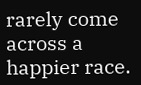rarely come across a happier race.